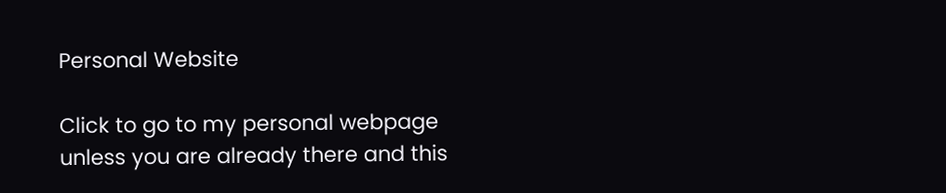Personal Website

Click to go to my personal webpage unless you are already there and this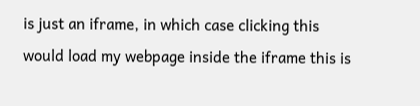is just an iframe, in which case clicking this would load my webpage inside the iframe this is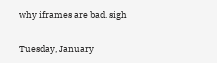why iframes are bad. sigh

Tuesday, January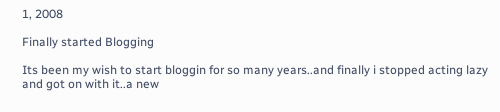1, 2008

Finally started Blogging

Its been my wish to start bloggin for so many years..and finally i stopped acting lazy and got on with it..a new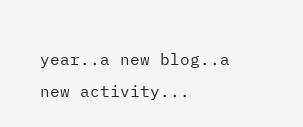year..a new blog..a new activity...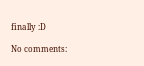finally :D

No comments: